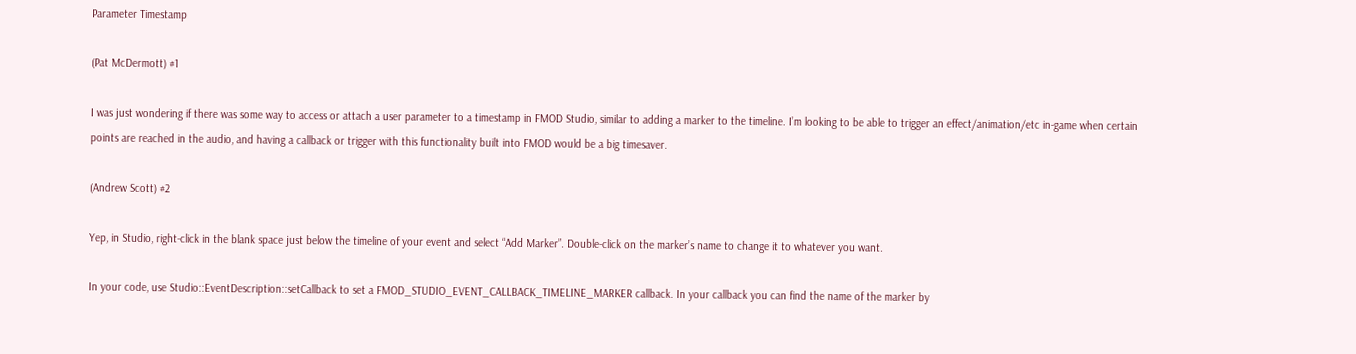Parameter Timestamp

(Pat McDermott) #1

I was just wondering if there was some way to access or attach a user parameter to a timestamp in FMOD Studio, similar to adding a marker to the timeline. I’m looking to be able to trigger an effect/animation/etc in-game when certain points are reached in the audio, and having a callback or trigger with this functionality built into FMOD would be a big timesaver.

(Andrew Scott) #2

Yep, in Studio, right-click in the blank space just below the timeline of your event and select “Add Marker”. Double-click on the marker’s name to change it to whatever you want.

In your code, use Studio::EventDescription::setCallback to set a FMOD_STUDIO_EVENT_CALLBACK_TIMELINE_MARKER callback. In your callback you can find the name of the marker by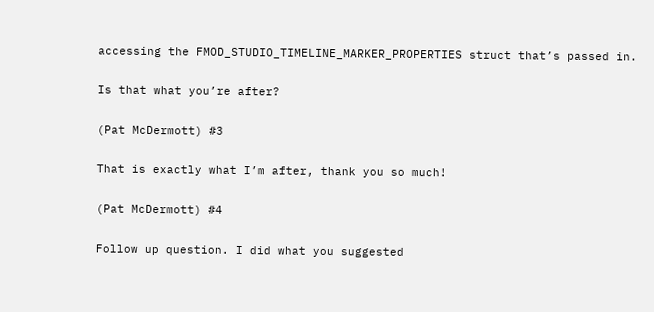accessing the FMOD_STUDIO_TIMELINE_MARKER_PROPERTIES struct that’s passed in.

Is that what you’re after?

(Pat McDermott) #3

That is exactly what I’m after, thank you so much!

(Pat McDermott) #4

Follow up question. I did what you suggested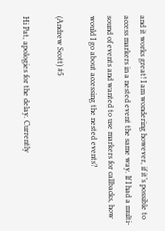and it works great! I am wondering however, if it’s possible to access markers in a nested event the same way. If I had a multi-sound of events and wanted to use markers for callbacks, how would I go about accessing the nested events?

(Andrew Scott) #5

Hi Pat, apologies for the delay. Currently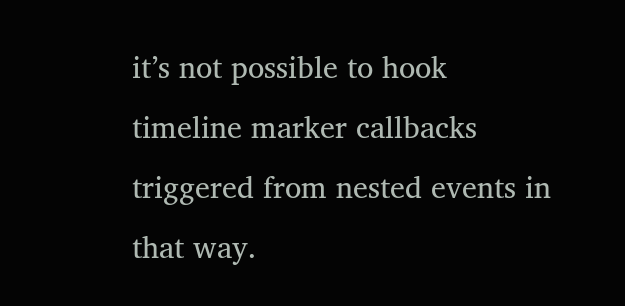it’s not possible to hook timeline marker callbacks triggered from nested events in that way.